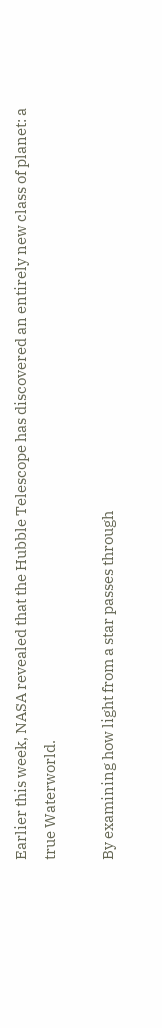Earlier this week, NASA revealed that the Hubble Telescope has discovered an entirely new class of planet: a true Waterworld.

By examining how light from a star passes through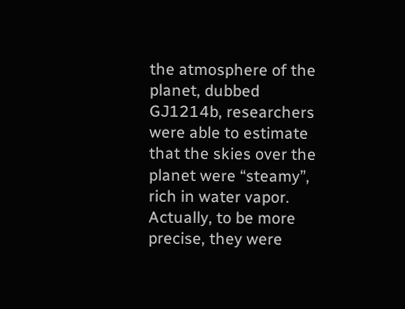the atmosphere of the planet, dubbed GJ1214b, researchers were able to estimate that the skies over the planet were “steamy”, rich in water vapor. Actually, to be more precise, they were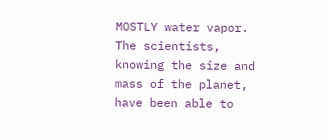MOSTLY water vapor. The scientists, knowing the size and mass of the planet, have been able to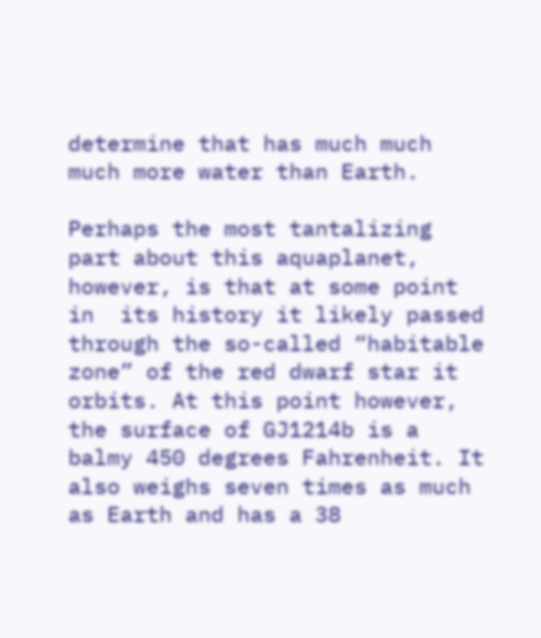determine that has much much much more water than Earth.

Perhaps the most tantalizing part about this aquaplanet, however, is that at some point in  its history it likely passed through the so-called “habitable zone” of the red dwarf star it orbits. At this point however, the surface of GJ1214b is a balmy 450 degrees Fahrenheit. It also weighs seven times as much as Earth and has a 38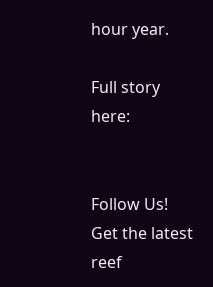hour year.

Full story here:


Follow Us!
Get the latest reef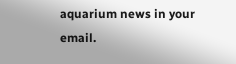aquarium news in your email.